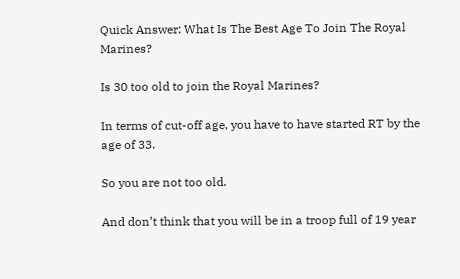Quick Answer: What Is The Best Age To Join The Royal Marines?

Is 30 too old to join the Royal Marines?

In terms of cut-off age, you have to have started RT by the age of 33.

So you are not too old.

And don’t think that you will be in a troop full of 19 year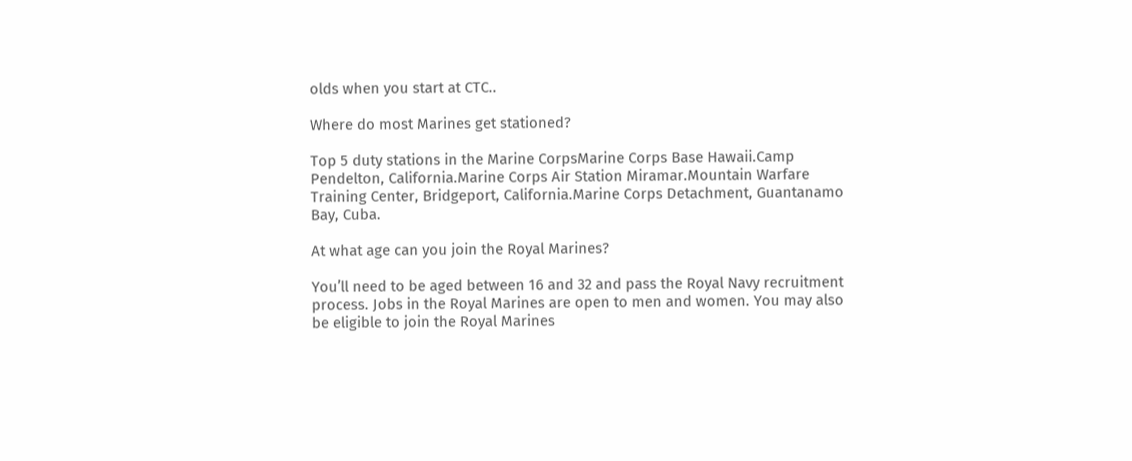olds when you start at CTC..

Where do most Marines get stationed?

Top 5 duty stations in the Marine CorpsMarine Corps Base Hawaii.Camp Pendelton, California.Marine Corps Air Station Miramar.Mountain Warfare Training Center, Bridgeport, California.Marine Corps Detachment, Guantanamo Bay, Cuba.

At what age can you join the Royal Marines?

You’ll need to be aged between 16 and 32 and pass the Royal Navy recruitment process. Jobs in the Royal Marines are open to men and women. You may also be eligible to join the Royal Marines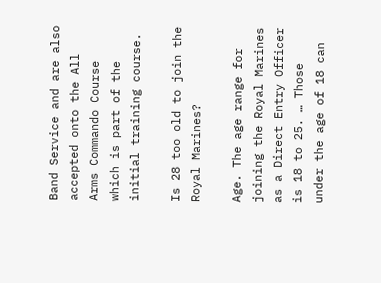Band Service and are also accepted onto the All Arms Commando Course which is part of the initial training course.

Is 28 too old to join the Royal Marines?

Age. The age range for joining the Royal Marines as a Direct Entry Officer is 18 to 25. … Those under the age of 18 can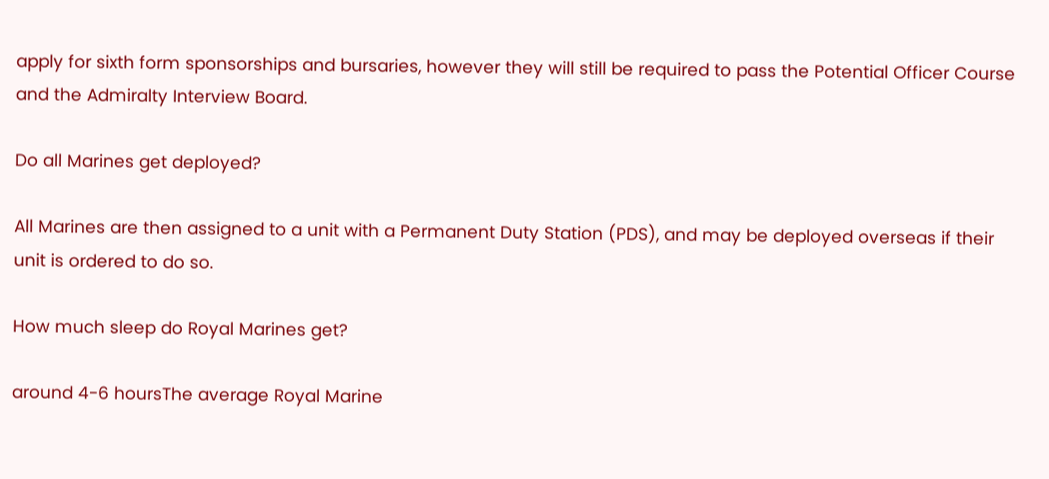apply for sixth form sponsorships and bursaries, however they will still be required to pass the Potential Officer Course and the Admiralty Interview Board.

Do all Marines get deployed?

All Marines are then assigned to a unit with a Permanent Duty Station (PDS), and may be deployed overseas if their unit is ordered to do so.

How much sleep do Royal Marines get?

around 4-6 hoursThe average Royal Marine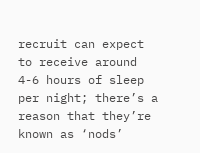recruit can expect to receive around 4-6 hours of sleep per night; there’s a reason that they’re known as ‘nods’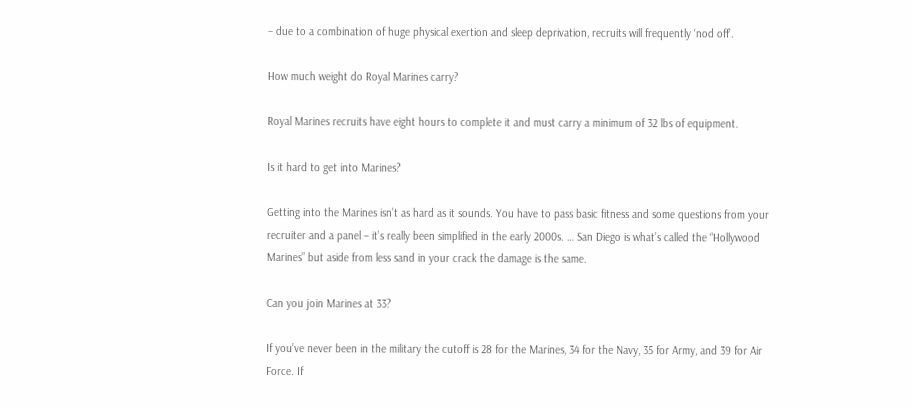– due to a combination of huge physical exertion and sleep deprivation, recruits will frequently ‘nod off’.

How much weight do Royal Marines carry?

Royal Marines recruits have eight hours to complete it and must carry a minimum of 32 lbs of equipment.

Is it hard to get into Marines?

Getting into the Marines isn’t as hard as it sounds. You have to pass basic fitness and some questions from your recruiter and a panel – it’s really been simplified in the early 2000s. … San Diego is what’s called the “Hollywood Marines” but aside from less sand in your crack the damage is the same.

Can you join Marines at 33?

If you’ve never been in the military the cutoff is 28 for the Marines, 34 for the Navy, 35 for Army, and 39 for Air Force. If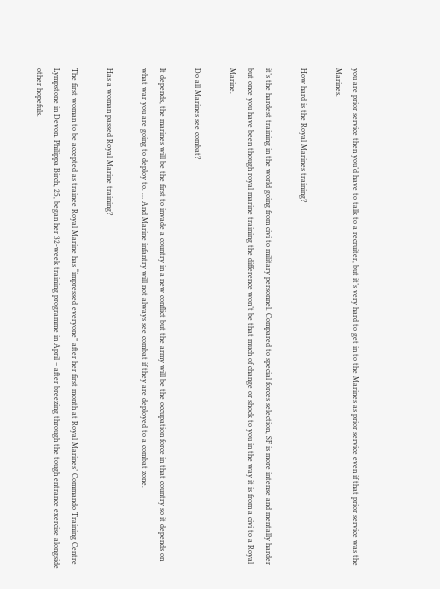you are prior service then you’d have to talk to a recruiter, but it’s very hard to get in to the Marines as prior service even if that prior service was the Marines.

How hard is the Royal Marines training?

it’s the hardest training in the world going from civi to military personnel. Compared to special forces selection, SF is more intense and mentally harder but once you have been though royal marine training the difference won’t be that much of change or shock to you in the way it is from a civi to a Royal Marine.

Do all Marines see combat?

It depends, the marines will be the first to invade a country in a new conflict but the army will be the occupation force in that country so it depends on what war you are going to deploy to. … And Marine infantry will not always see combat if they are deployed to a combat zone.

Has a woman passed Royal Marine training?

The first woman to be accepted as trainee Royal Marine has “impressed everyone” after her first month at Royal Marines’ Commando Training Centre Lympstone in Devon. Philippa Birch, 25, began her 32-week training programme in April – after breezing through the tough entrance exercise alongside other hopefuls.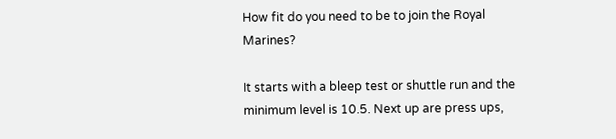How fit do you need to be to join the Royal Marines?

It starts with a bleep test or shuttle run and the minimum level is 10.5. Next up are press ups,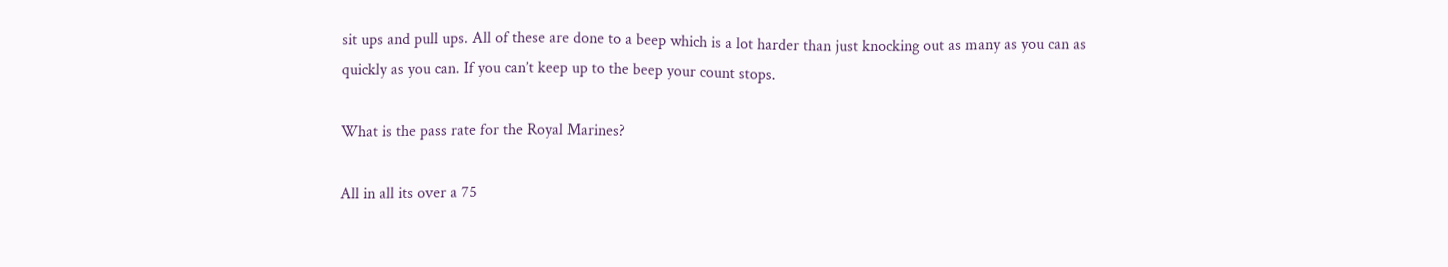sit ups and pull ups. All of these are done to a beep which is a lot harder than just knocking out as many as you can as quickly as you can. If you can’t keep up to the beep your count stops.

What is the pass rate for the Royal Marines?

All in all its over a 75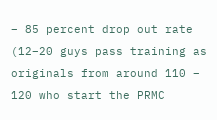– 85 percent drop out rate (12–20 guys pass training as originals from around 110 – 120 who start the PRMC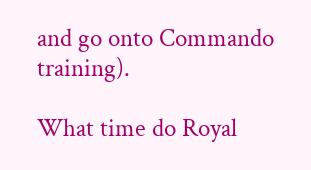and go onto Commando training).

What time do Royal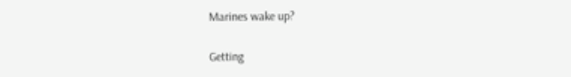Marines wake up?

Getting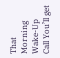That Morning Wake-Up Call You’ll get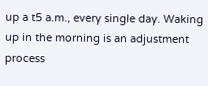up a t5 a.m., every single day. Waking up in the morning is an adjustment process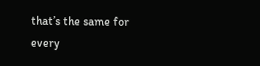that’s the same for every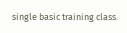single basic training class.